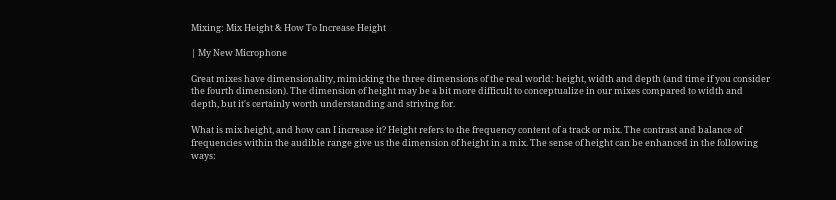Mixing: Mix Height & How To Increase Height

| My New Microphone

Great mixes have dimensionality, mimicking the three dimensions of the real world: height, width and depth (and time if you consider the fourth dimension). The dimension of height may be a bit more difficult to conceptualize in our mixes compared to width and depth, but it's certainly worth understanding and striving for.

What is mix height, and how can I increase it? Height refers to the frequency content of a track or mix. The contrast and balance of frequencies within the audible range give us the dimension of height in a mix. The sense of height can be enhanced in the following ways: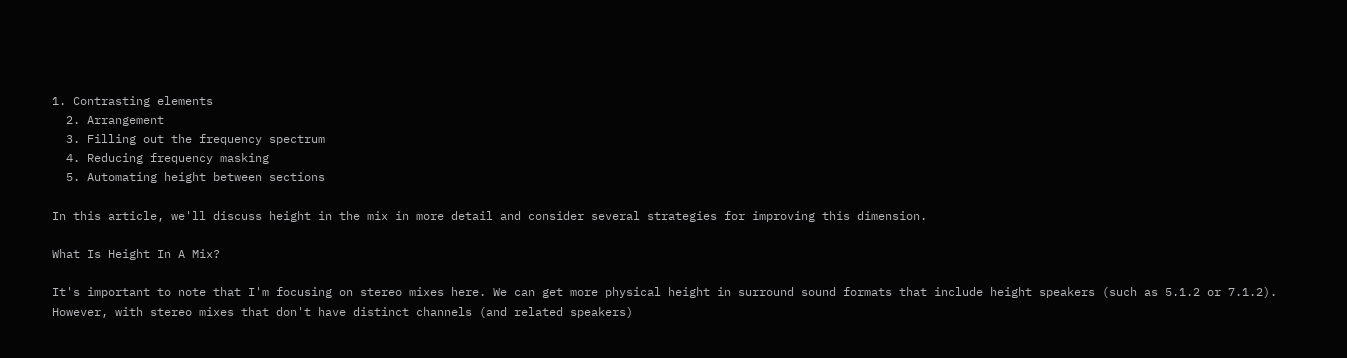1. Contrasting elements
  2. Arrangement
  3. Filling out the frequency spectrum
  4. Reducing frequency masking
  5. Automating height between sections

In this article, we'll discuss height in the mix in more detail and consider several strategies for improving this dimension.

What Is Height In A Mix?

It's important to note that I'm focusing on stereo mixes here. We can get more physical height in surround sound formats that include height speakers (such as 5.1.2 or 7.1.2). However, with stereo mixes that don't have distinct channels (and related speakers)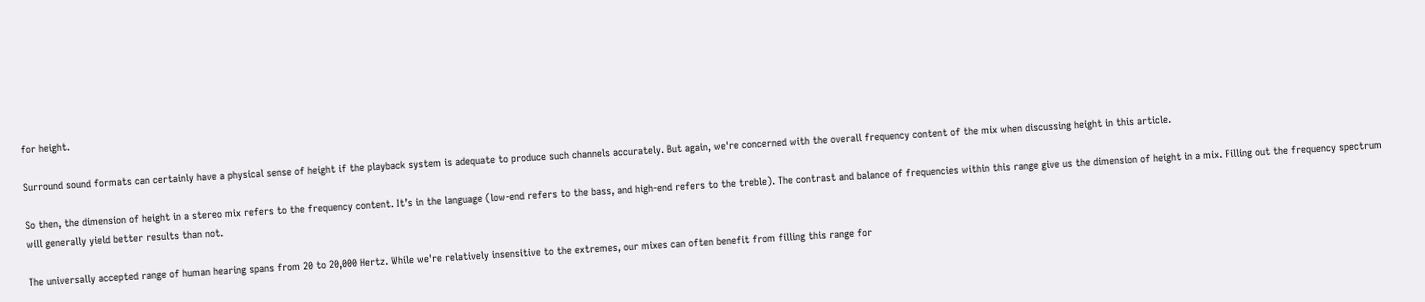for height.

Surround sound formats can certainly have a physical sense of height if the playback system is adequate to produce such channels accurately. But again, we're concerned with the overall frequency content of the mix when discussing height in this article.

So then, the dimension of height in a stereo mix refers to the frequency content. It’s in the language (low-end refers to the bass, and high-end refers to the treble). The contrast and balance of frequencies within this range give us the dimension of height in a mix. Filling out the frequency spectrum will generally yield better results than not.

The universally accepted range of human hearing spans from 20 to 20,000 Hertz. While we're relatively insensitive to the extremes, our mixes can often benefit from filling this range for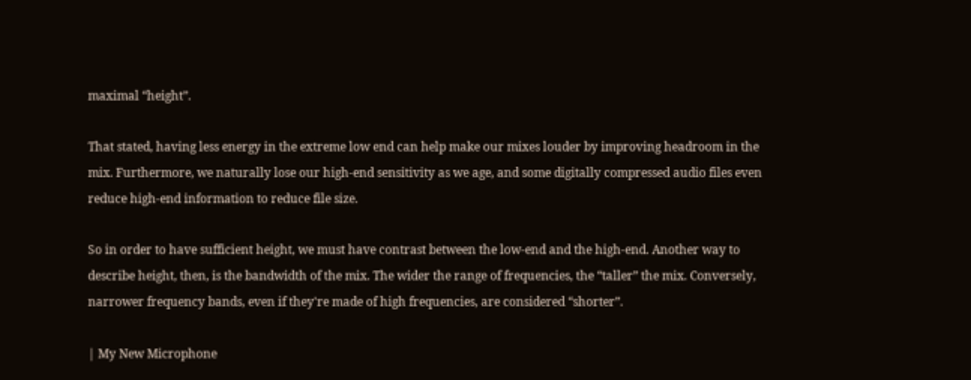maximal “height”.

That stated, having less energy in the extreme low end can help make our mixes louder by improving headroom in the mix. Furthermore, we naturally lose our high-end sensitivity as we age, and some digitally compressed audio files even reduce high-end information to reduce file size.

So in order to have sufficient height, we must have contrast between the low-end and the high-end. Another way to describe height, then, is the bandwidth of the mix. The wider the range of frequencies, the “taller” the mix. Conversely, narrower frequency bands, even if they're made of high frequencies, are considered “shorter”.

| My New Microphone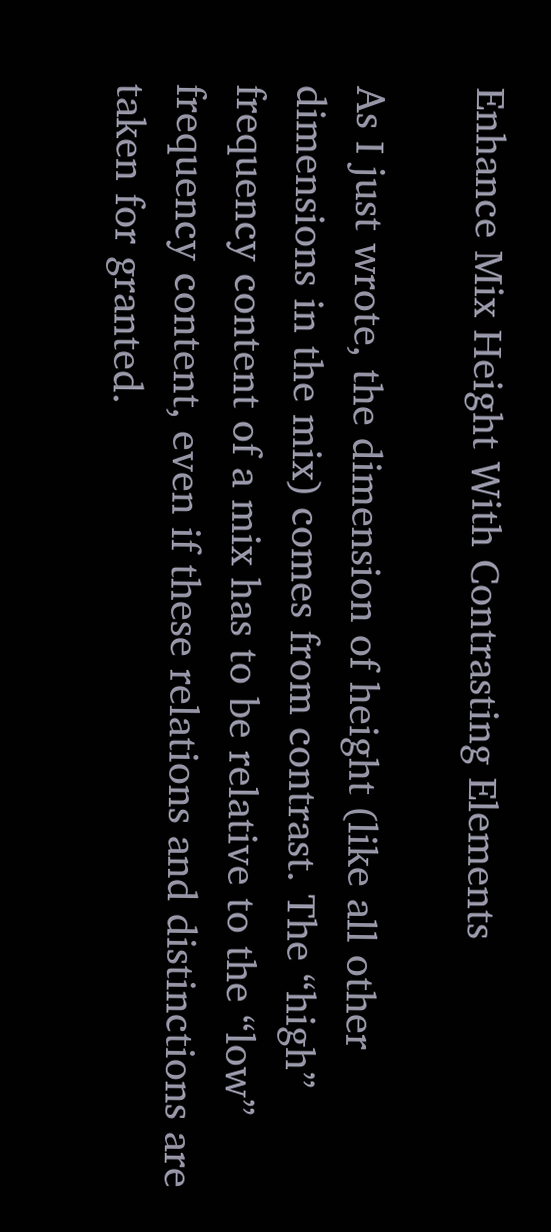Enhance Mix Height With Contrasting Elements

As I just wrote, the dimension of height (like all other dimensions in the mix) comes from contrast. The “high” frequency content of a mix has to be relative to the “low” frequency content, even if these relations and distinctions are taken for granted.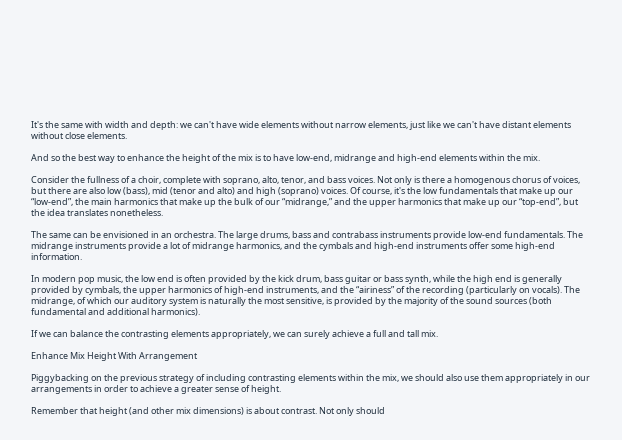It's the same with width and depth: we can't have wide elements without narrow elements, just like we can't have distant elements without close elements.

And so the best way to enhance the height of the mix is to have low-end, midrange and high-end elements within the mix.

Consider the fullness of a choir, complete with soprano, alto, tenor, and bass voices. Not only is there a homogenous chorus of voices, but there are also low (bass), mid (tenor and alto) and high (soprano) voices. Of course, it's the low fundamentals that make up our “low-end”, the main harmonics that make up the bulk of our “midrange,” and the upper harmonics that make up our “top-end”, but the idea translates nonetheless.

The same can be envisioned in an orchestra. The large drums, bass and contrabass instruments provide low-end fundamentals. The midrange instruments provide a lot of midrange harmonics, and the cymbals and high-end instruments offer some high-end information.

In modern pop music, the low end is often provided by the kick drum, bass guitar or bass synth, while the high end is generally provided by cymbals, the upper harmonics of high-end instruments, and the “airiness” of the recording (particularly on vocals). The midrange, of which our auditory system is naturally the most sensitive, is provided by the majority of the sound sources (both fundamental and additional harmonics).

If we can balance the contrasting elements appropriately, we can surely achieve a full and tall mix.

Enhance Mix Height With Arrangement

Piggybacking on the previous strategy of including contrasting elements within the mix, we should also use them appropriately in our arrangements in order to achieve a greater sense of height.

Remember that height (and other mix dimensions) is about contrast. Not only should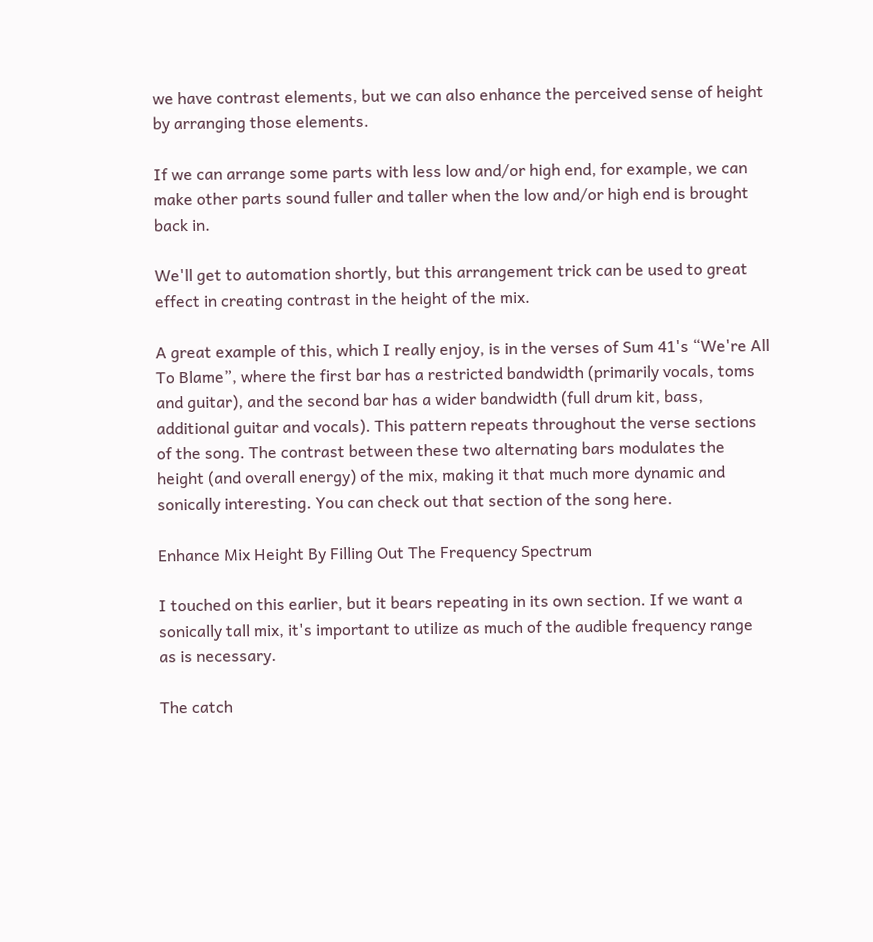we have contrast elements, but we can also enhance the perceived sense of height by arranging those elements.

If we can arrange some parts with less low and/or high end, for example, we can make other parts sound fuller and taller when the low and/or high end is brought back in.

We'll get to automation shortly, but this arrangement trick can be used to great effect in creating contrast in the height of the mix.

A great example of this, which I really enjoy, is in the verses of Sum 41's “We're All To Blame”, where the first bar has a restricted bandwidth (primarily vocals, toms and guitar), and the second bar has a wider bandwidth (full drum kit, bass, additional guitar and vocals). This pattern repeats throughout the verse sections of the song. The contrast between these two alternating bars modulates the height (and overall energy) of the mix, making it that much more dynamic and sonically interesting. You can check out that section of the song here.

Enhance Mix Height By Filling Out The Frequency Spectrum

I touched on this earlier, but it bears repeating in its own section. If we want a sonically tall mix, it's important to utilize as much of the audible frequency range as is necessary.

The catch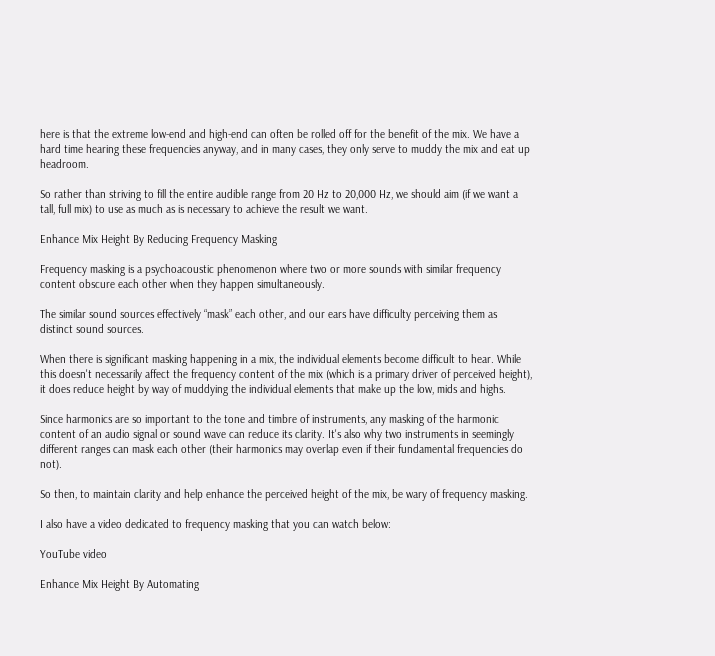here is that the extreme low-end and high-end can often be rolled off for the benefit of the mix. We have a hard time hearing these frequencies anyway, and in many cases, they only serve to muddy the mix and eat up headroom.

So rather than striving to fill the entire audible range from 20 Hz to 20,000 Hz, we should aim (if we want a tall, full mix) to use as much as is necessary to achieve the result we want.

Enhance Mix Height By Reducing Frequency Masking

Frequency masking is a psychoacoustic phenomenon where two or more sounds with similar frequency content obscure each other when they happen simultaneously.

The similar sound sources effectively “mask” each other, and our ears have difficulty perceiving them as distinct sound sources.

When there is significant masking happening in a mix, the individual elements become difficult to hear. While this doesn't necessarily affect the frequency content of the mix (which is a primary driver of perceived height), it does reduce height by way of muddying the individual elements that make up the low, mids and highs.

Since harmonics are so important to the tone and timbre of instruments, any masking of the harmonic content of an audio signal or sound wave can reduce its clarity. It's also why two instruments in seemingly different ranges can mask each other (their harmonics may overlap even if their fundamental frequencies do not).

So then, to maintain clarity and help enhance the perceived height of the mix, be wary of frequency masking.

I also have a video dedicated to frequency masking that you can watch below:

YouTube video

Enhance Mix Height By Automating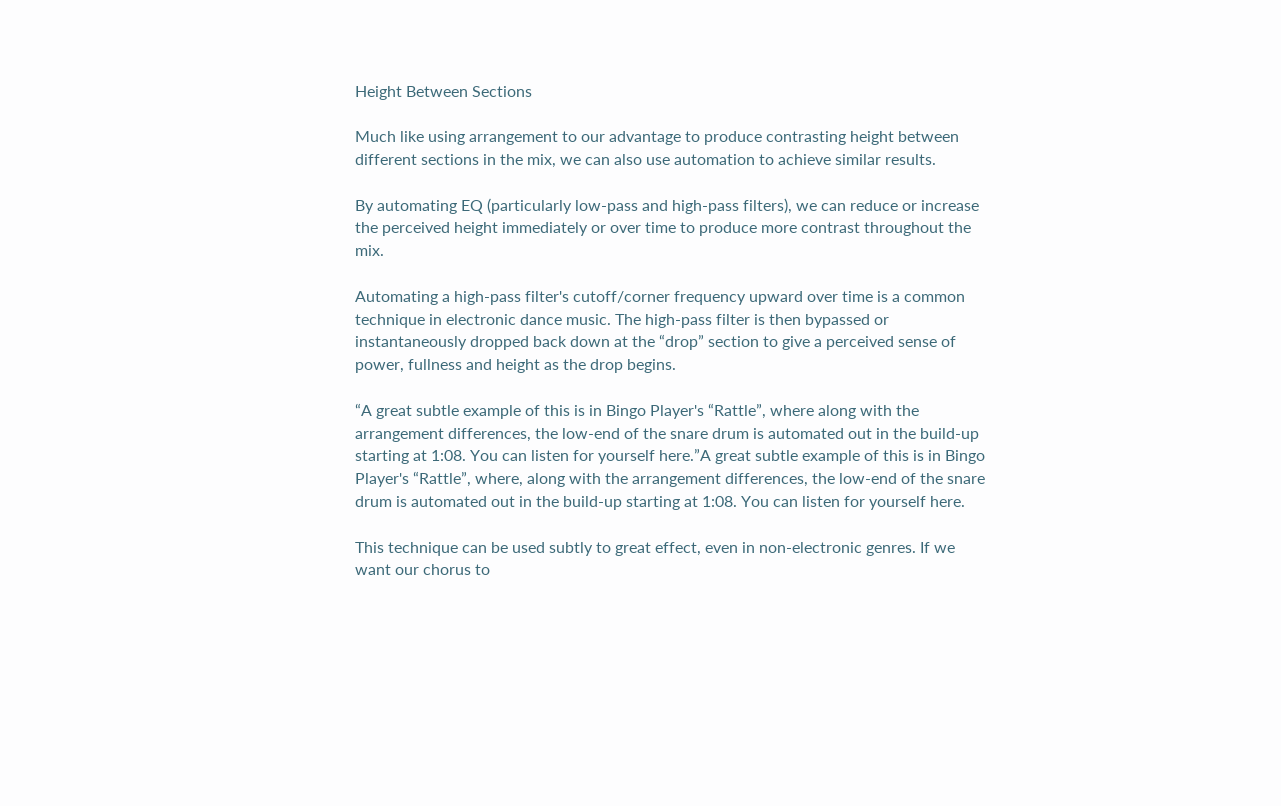Height Between Sections

Much like using arrangement to our advantage to produce contrasting height between different sections in the mix, we can also use automation to achieve similar results.

By automating EQ (particularly low-pass and high-pass filters), we can reduce or increase the perceived height immediately or over time to produce more contrast throughout the mix.

Automating a high-pass filter's cutoff/corner frequency upward over time is a common technique in electronic dance music. The high-pass filter is then bypassed or instantaneously dropped back down at the “drop” section to give a perceived sense of power, fullness and height as the drop begins.

“A great subtle example of this is in Bingo Player's “Rattle”, where along with the arrangement differences, the low-end of the snare drum is automated out in the build-up starting at 1:08. You can listen for yourself here.”A great subtle example of this is in Bingo Player's “Rattle”, where, along with the arrangement differences, the low-end of the snare drum is automated out in the build-up starting at 1:08. You can listen for yourself here.

This technique can be used subtly to great effect, even in non-electronic genres. If we want our chorus to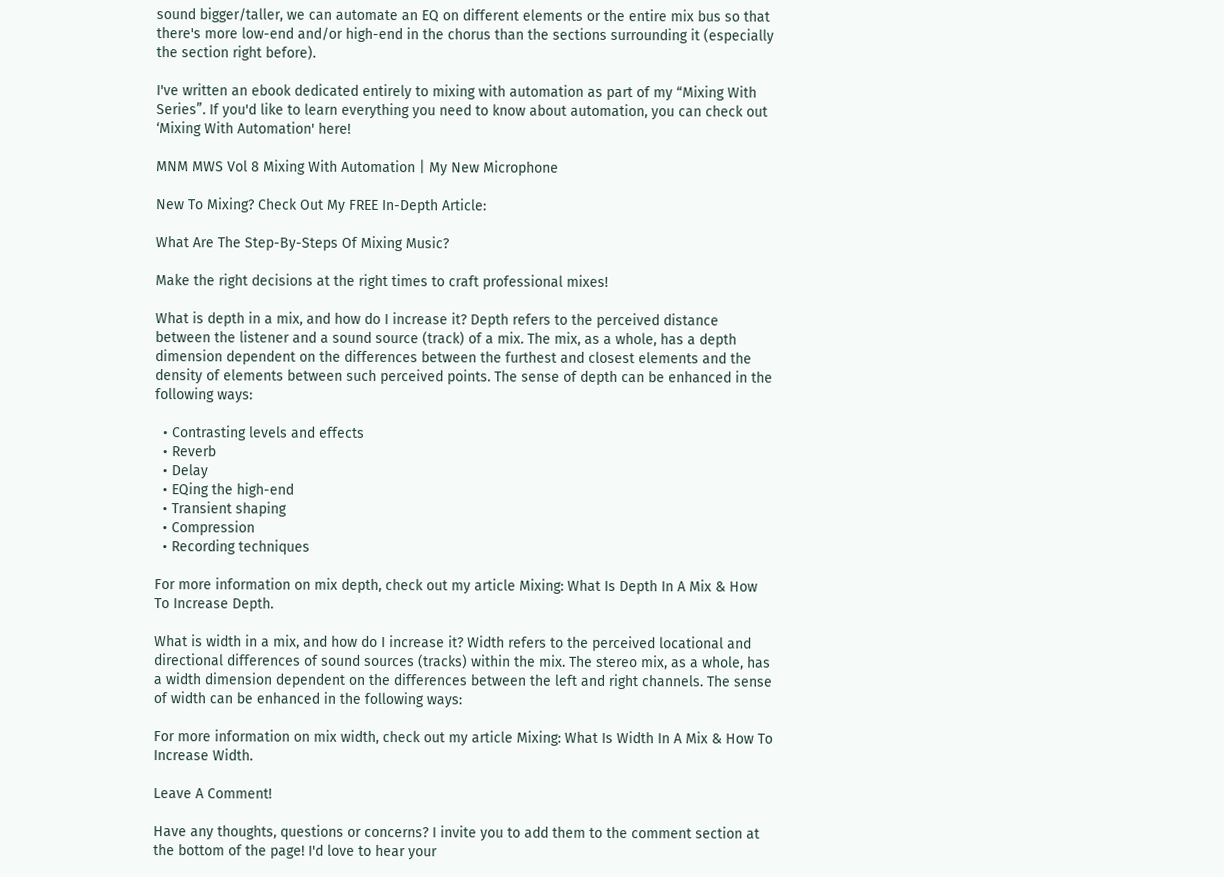sound bigger/taller, we can automate an EQ on different elements or the entire mix bus so that there's more low-end and/or high-end in the chorus than the sections surrounding it (especially the section right before).

I've written an ebook dedicated entirely to mixing with automation as part of my “Mixing With Series”. If you'd like to learn everything you need to know about automation, you can check out ‘Mixing With Automation' here!

MNM MWS Vol 8 Mixing With Automation | My New Microphone

New To Mixing? Check Out My FREE In-Depth Article:

What Are The Step-By-Steps Of Mixing Music?

Make the right decisions at the right times to craft professional mixes!

What is depth in a mix, and how do I increase it? Depth refers to the perceived distance between the listener and a sound source (track) of a mix. The mix, as a whole, has a depth dimension dependent on the differences between the furthest and closest elements and the density of elements between such perceived points. The sense of depth can be enhanced in the following ways:

  • Contrasting levels and effects
  • Reverb
  • Delay
  • EQing the high-end
  • Transient shaping
  • Compression
  • Recording techniques

For more information on mix depth, check out my article Mixing: What Is Depth In A Mix & How To Increase Depth.

What is width in a mix, and how do I increase it? Width refers to the perceived locational and directional differences of sound sources (tracks) within the mix. The stereo mix, as a whole, has a width dimension dependent on the differences between the left and right channels. The sense of width can be enhanced in the following ways:

For more information on mix width, check out my article Mixing: What Is Width In A Mix & How To Increase Width.

Leave A Comment!

Have any thoughts, questions or concerns? I invite you to add them to the comment section at the bottom of the page! I'd love to hear your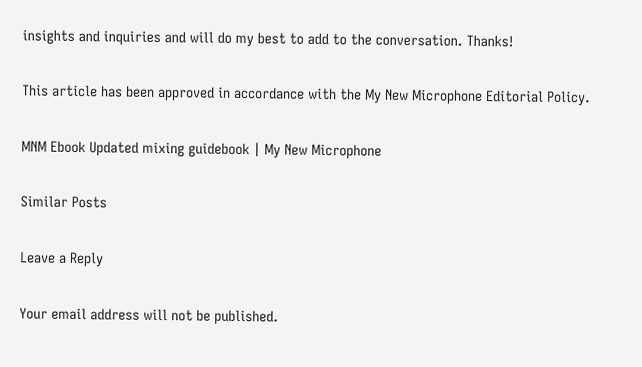insights and inquiries and will do my best to add to the conversation. Thanks!

This article has been approved in accordance with the My New Microphone Editorial Policy.

MNM Ebook Updated mixing guidebook | My New Microphone

Similar Posts

Leave a Reply

Your email address will not be published.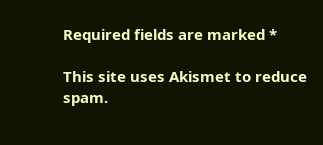Required fields are marked *

This site uses Akismet to reduce spam.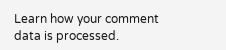Learn how your comment data is processed.